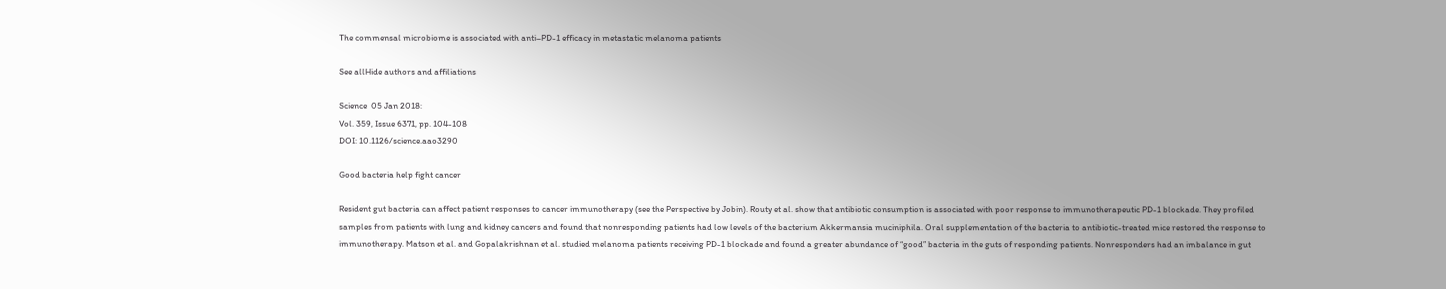The commensal microbiome is associated with anti–PD-1 efficacy in metastatic melanoma patients

See allHide authors and affiliations

Science  05 Jan 2018:
Vol. 359, Issue 6371, pp. 104-108
DOI: 10.1126/science.aao3290

Good bacteria help fight cancer

Resident gut bacteria can affect patient responses to cancer immunotherapy (see the Perspective by Jobin). Routy et al. show that antibiotic consumption is associated with poor response to immunotherapeutic PD-1 blockade. They profiled samples from patients with lung and kidney cancers and found that nonresponding patients had low levels of the bacterium Akkermansia muciniphila. Oral supplementation of the bacteria to antibiotic-treated mice restored the response to immunotherapy. Matson et al. and Gopalakrishnan et al. studied melanoma patients receiving PD-1 blockade and found a greater abundance of “good” bacteria in the guts of responding patients. Nonresponders had an imbalance in gut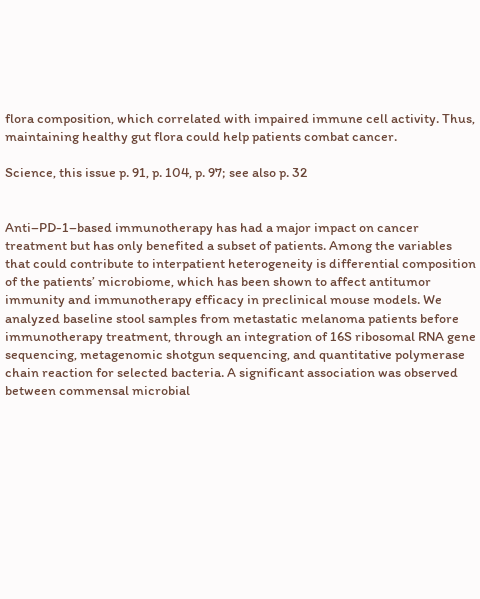flora composition, which correlated with impaired immune cell activity. Thus, maintaining healthy gut flora could help patients combat cancer.

Science, this issue p. 91, p. 104, p. 97; see also p. 32


Anti–PD-1–based immunotherapy has had a major impact on cancer treatment but has only benefited a subset of patients. Among the variables that could contribute to interpatient heterogeneity is differential composition of the patients’ microbiome, which has been shown to affect antitumor immunity and immunotherapy efficacy in preclinical mouse models. We analyzed baseline stool samples from metastatic melanoma patients before immunotherapy treatment, through an integration of 16S ribosomal RNA gene sequencing, metagenomic shotgun sequencing, and quantitative polymerase chain reaction for selected bacteria. A significant association was observed between commensal microbial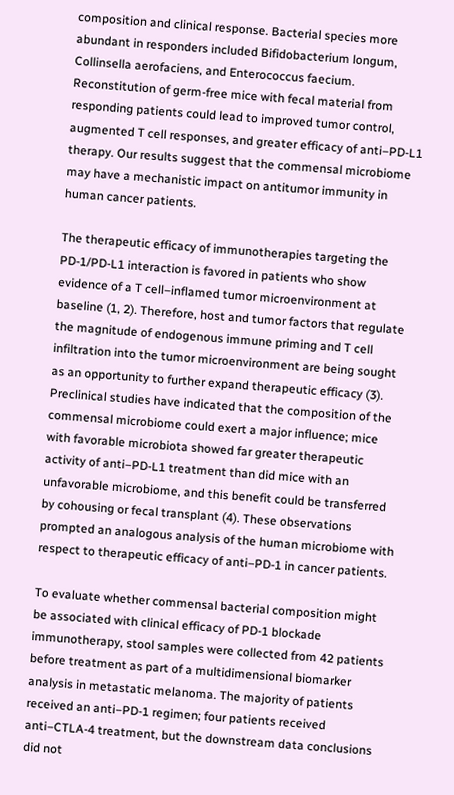composition and clinical response. Bacterial species more abundant in responders included Bifidobacterium longum, Collinsella aerofaciens, and Enterococcus faecium. Reconstitution of germ-free mice with fecal material from responding patients could lead to improved tumor control, augmented T cell responses, and greater efficacy of anti–PD-L1 therapy. Our results suggest that the commensal microbiome may have a mechanistic impact on antitumor immunity in human cancer patients.

The therapeutic efficacy of immunotherapies targeting the PD-1/PD-L1 interaction is favored in patients who show evidence of a T cell–inflamed tumor microenvironment at baseline (1, 2). Therefore, host and tumor factors that regulate the magnitude of endogenous immune priming and T cell infiltration into the tumor microenvironment are being sought as an opportunity to further expand therapeutic efficacy (3). Preclinical studies have indicated that the composition of the commensal microbiome could exert a major influence; mice with favorable microbiota showed far greater therapeutic activity of anti–PD-L1 treatment than did mice with an unfavorable microbiome, and this benefit could be transferred by cohousing or fecal transplant (4). These observations prompted an analogous analysis of the human microbiome with respect to therapeutic efficacy of anti–PD-1 in cancer patients.

To evaluate whether commensal bacterial composition might be associated with clinical efficacy of PD-1 blockade immunotherapy, stool samples were collected from 42 patients before treatment as part of a multidimensional biomarker analysis in metastatic melanoma. The majority of patients received an anti–PD-1 regimen; four patients received anti–CTLA-4 treatment, but the downstream data conclusions did not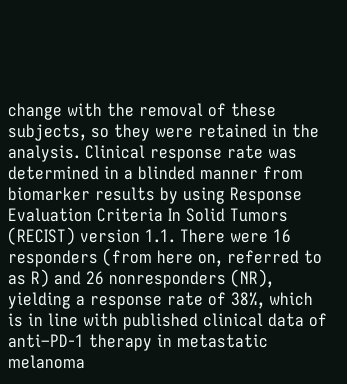change with the removal of these subjects, so they were retained in the analysis. Clinical response rate was determined in a blinded manner from biomarker results by using Response Evaluation Criteria In Solid Tumors (RECIST) version 1.1. There were 16 responders (from here on, referred to as R) and 26 nonresponders (NR), yielding a response rate of 38%, which is in line with published clinical data of anti–PD-1 therapy in metastatic melanoma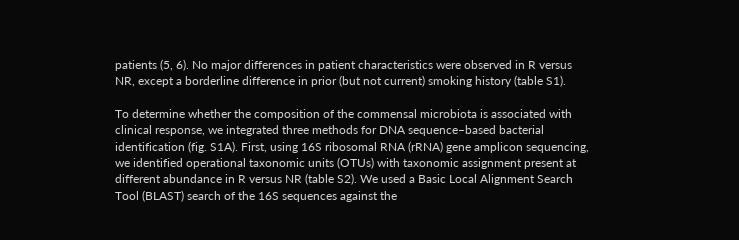patients (5, 6). No major differences in patient characteristics were observed in R versus NR, except a borderline difference in prior (but not current) smoking history (table S1).

To determine whether the composition of the commensal microbiota is associated with clinical response, we integrated three methods for DNA sequence–based bacterial identification (fig. S1A). First, using 16S ribosomal RNA (rRNA) gene amplicon sequencing, we identified operational taxonomic units (OTUs) with taxonomic assignment present at different abundance in R versus NR (table S2). We used a Basic Local Alignment Search Tool (BLAST) search of the 16S sequences against the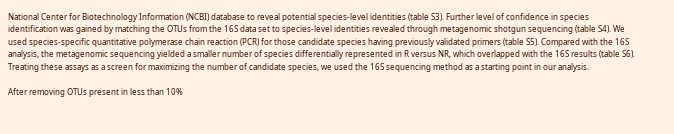National Center for Biotechnology Information (NCBI) database to reveal potential species-level identities (table S3). Further level of confidence in species identification was gained by matching the OTUs from the 16S data set to species-level identities revealed through metagenomic shotgun sequencing (table S4). We used species-specific quantitative polymerase chain reaction (PCR) for those candidate species having previously validated primers (table S5). Compared with the 16S analysis, the metagenomic sequencing yielded a smaller number of species differentially represented in R versus NR, which overlapped with the 16S results (table S6). Treating these assays as a screen for maximizing the number of candidate species, we used the 16S sequencing method as a starting point in our analysis.

After removing OTUs present in less than 10%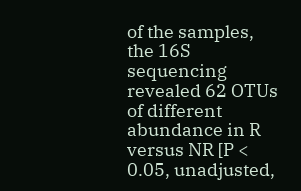of the samples, the 16S sequencing revealed 62 OTUs of different abundance in R versus NR [P < 0.05, unadjusted,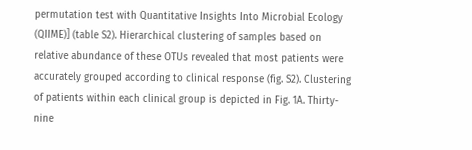permutation test with Quantitative Insights Into Microbial Ecology (QIIME)] (table S2). Hierarchical clustering of samples based on relative abundance of these OTUs revealed that most patients were accurately grouped according to clinical response (fig. S2). Clustering of patients within each clinical group is depicted in Fig. 1A. Thirty-nine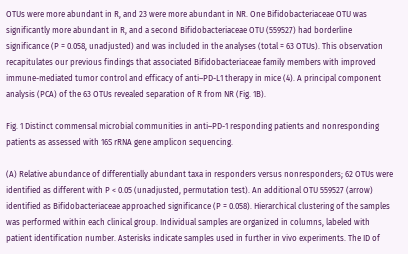OTUs were more abundant in R, and 23 were more abundant in NR. One Bifidobacteriaceae OTU was significantly more abundant in R, and a second Bifidobacteriaceae OTU (559527) had borderline significance (P = 0.058, unadjusted) and was included in the analyses (total = 63 OTUs). This observation recapitulates our previous findings that associated Bifidobacteriaceae family members with improved immune-mediated tumor control and efficacy of anti–PD-L1 therapy in mice (4). A principal component analysis (PCA) of the 63 OTUs revealed separation of R from NR (Fig. 1B).

Fig. 1 Distinct commensal microbial communities in anti–PD-1 responding patients and nonresponding patients as assessed with 16S rRNA gene amplicon sequencing.

(A) Relative abundance of differentially abundant taxa in responders versus nonresponders; 62 OTUs were identified as different with P < 0.05 (unadjusted, permutation test). An additional OTU 559527 (arrow) identified as Bifidobacteriaceae approached significance (P = 0.058). Hierarchical clustering of the samples was performed within each clinical group. Individual samples are organized in columns, labeled with patient identification number. Asterisks indicate samples used in further in vivo experiments. The ID of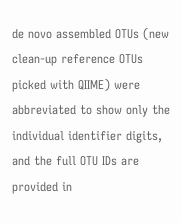de novo assembled OTUs (new clean-up reference OTUs picked with QIIME) were abbreviated to show only the individual identifier digits, and the full OTU IDs are provided in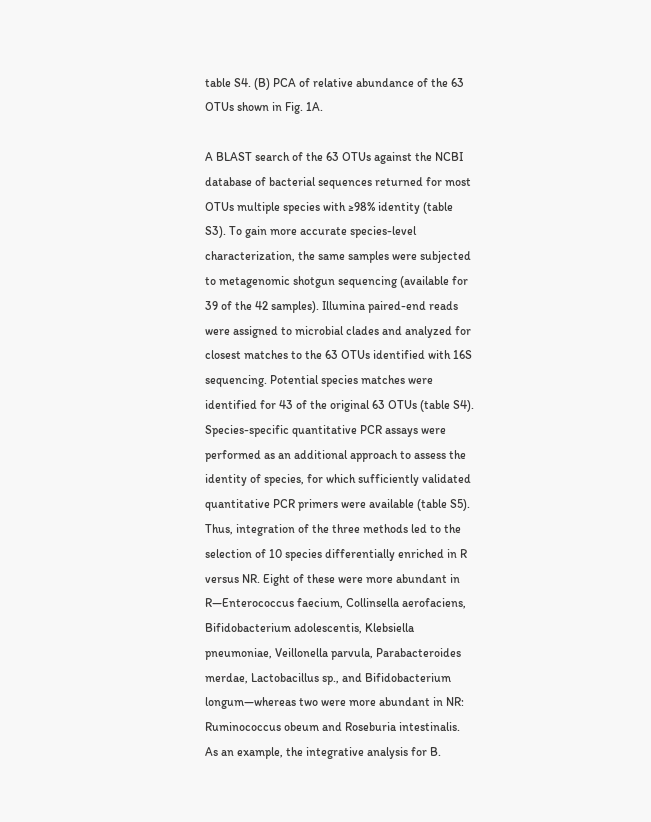table S4. (B) PCA of relative abundance of the 63 OTUs shown in Fig. 1A.

A BLAST search of the 63 OTUs against the NCBI database of bacterial sequences returned for most OTUs multiple species with ≥98% identity (table S3). To gain more accurate species-level characterization, the same samples were subjected to metagenomic shotgun sequencing (available for 39 of the 42 samples). Illumina paired-end reads were assigned to microbial clades and analyzed for closest matches to the 63 OTUs identified with 16S sequencing. Potential species matches were identified for 43 of the original 63 OTUs (table S4). Species-specific quantitative PCR assays were performed as an additional approach to assess the identity of species, for which sufficiently validated quantitative PCR primers were available (table S5). Thus, integration of the three methods led to the selection of 10 species differentially enriched in R versus NR. Eight of these were more abundant in R—Enterococcus faecium, Collinsella aerofaciens, Bifidobacterium adolescentis, Klebsiella pneumoniae, Veillonella parvula, Parabacteroides merdae, Lactobacillus sp., and Bifidobacterium longum—whereas two were more abundant in NR: Ruminococcus obeum and Roseburia intestinalis. As an example, the integrative analysis for B.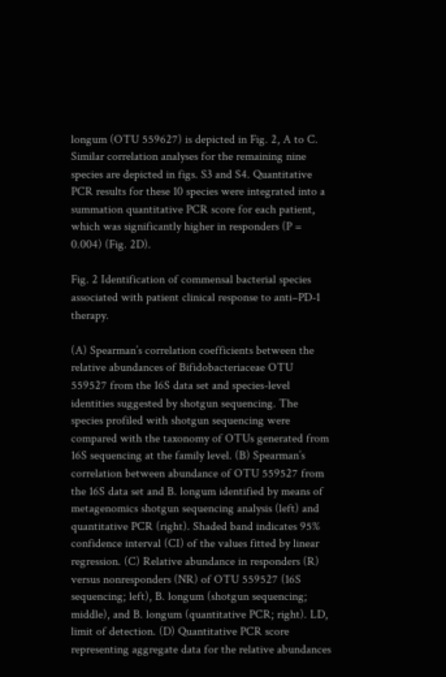longum (OTU 559627) is depicted in Fig. 2, A to C. Similar correlation analyses for the remaining nine species are depicted in figs. S3 and S4. Quantitative PCR results for these 10 species were integrated into a summation quantitative PCR score for each patient, which was significantly higher in responders (P = 0.004) (Fig. 2D).

Fig. 2 Identification of commensal bacterial species associated with patient clinical response to anti–PD-1 therapy.

(A) Spearman’s correlation coefficients between the relative abundances of Bifidobacteriaceae OTU 559527 from the 16S data set and species-level identities suggested by shotgun sequencing. The species profiled with shotgun sequencing were compared with the taxonomy of OTUs generated from 16S sequencing at the family level. (B) Spearman’s correlation between abundance of OTU 559527 from the 16S data set and B. longum identified by means of metagenomics shotgun sequencing analysis (left) and quantitative PCR (right). Shaded band indicates 95% confidence interval (CI) of the values fitted by linear regression. (C) Relative abundance in responders (R) versus nonresponders (NR) of OTU 559527 (16S sequencing; left), B. longum (shotgun sequencing; middle), and B. longum (quantitative PCR; right). LD, limit of detection. (D) Quantitative PCR score representing aggregate data for the relative abundances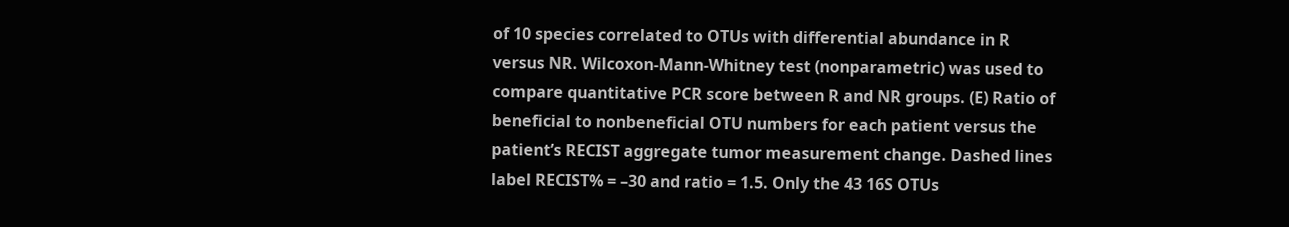of 10 species correlated to OTUs with differential abundance in R versus NR. Wilcoxon-Mann-Whitney test (nonparametric) was used to compare quantitative PCR score between R and NR groups. (E) Ratio of beneficial to nonbeneficial OTU numbers for each patient versus the patient’s RECIST aggregate tumor measurement change. Dashed lines label RECIST% = –30 and ratio = 1.5. Only the 43 16S OTUs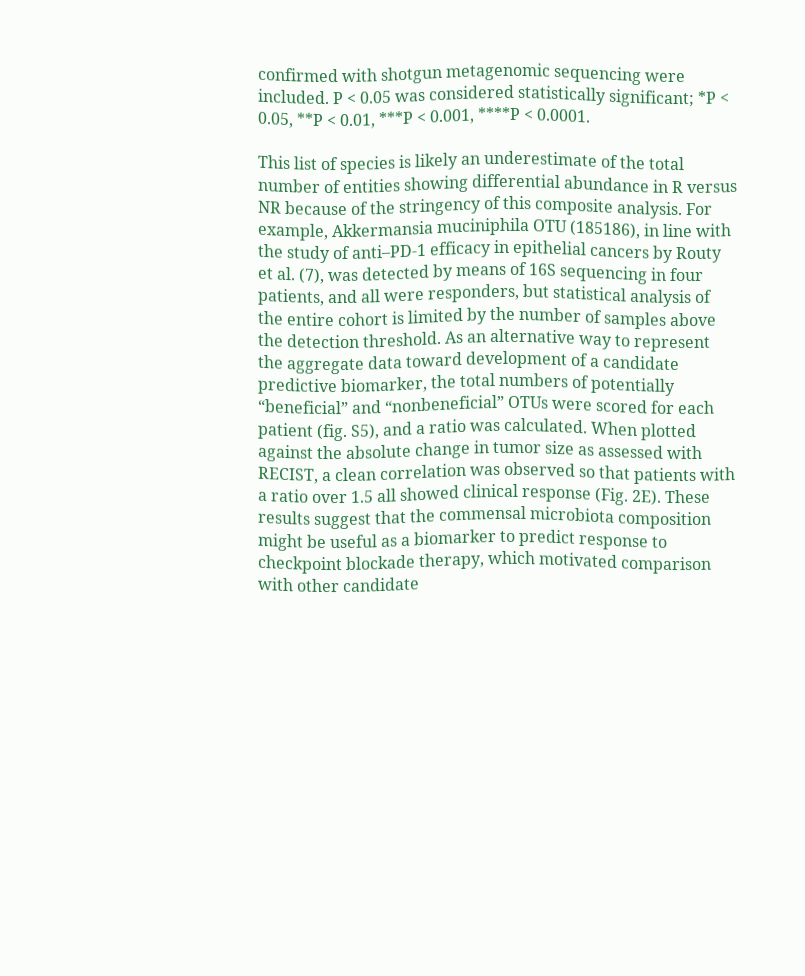confirmed with shotgun metagenomic sequencing were included. P < 0.05 was considered statistically significant; *P < 0.05, **P < 0.01, ***P < 0.001, ****P < 0.0001.

This list of species is likely an underestimate of the total number of entities showing differential abundance in R versus NR because of the stringency of this composite analysis. For example, Akkermansia muciniphila OTU (185186), in line with the study of anti–PD-1 efficacy in epithelial cancers by Routy et al. (7), was detected by means of 16S sequencing in four patients, and all were responders, but statistical analysis of the entire cohort is limited by the number of samples above the detection threshold. As an alternative way to represent the aggregate data toward development of a candidate predictive biomarker, the total numbers of potentially “beneficial” and “nonbeneficial” OTUs were scored for each patient (fig. S5), and a ratio was calculated. When plotted against the absolute change in tumor size as assessed with RECIST, a clean correlation was observed so that patients with a ratio over 1.5 all showed clinical response (Fig. 2E). These results suggest that the commensal microbiota composition might be useful as a biomarker to predict response to checkpoint blockade therapy, which motivated comparison with other candidate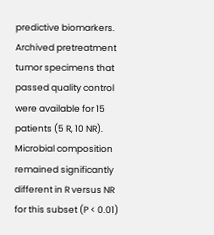predictive biomarkers. Archived pretreatment tumor specimens that passed quality control were available for 15 patients (5 R, 10 NR). Microbial composition remained significantly different in R versus NR for this subset (P < 0.01)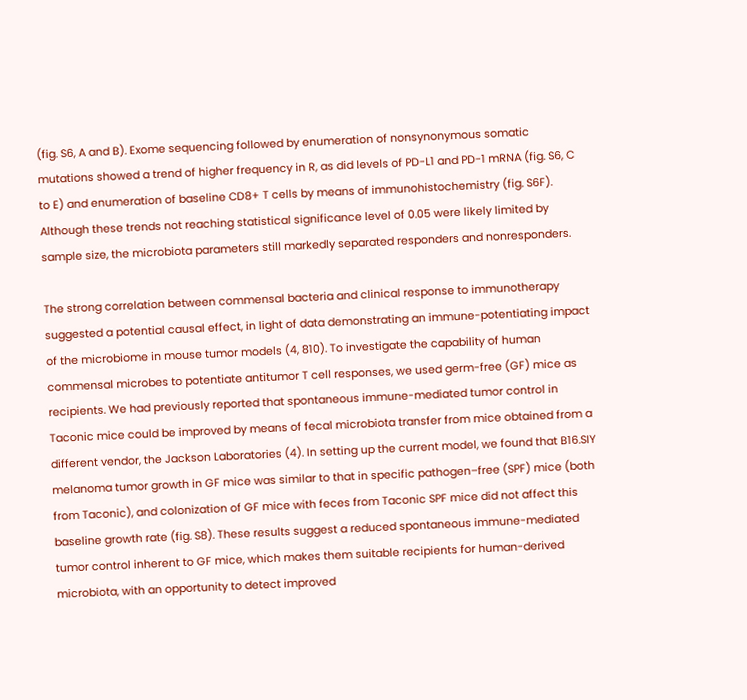(fig. S6, A and B). Exome sequencing followed by enumeration of nonsynonymous somatic mutations showed a trend of higher frequency in R, as did levels of PD-L1 and PD-1 mRNA (fig. S6, C to E) and enumeration of baseline CD8+ T cells by means of immunohistochemistry (fig. S6F). Although these trends not reaching statistical significance level of 0.05 were likely limited by sample size, the microbiota parameters still markedly separated responders and nonresponders.

The strong correlation between commensal bacteria and clinical response to immunotherapy suggested a potential causal effect, in light of data demonstrating an immune-potentiating impact of the microbiome in mouse tumor models (4, 810). To investigate the capability of human commensal microbes to potentiate antitumor T cell responses, we used germ-free (GF) mice as recipients. We had previously reported that spontaneous immune-mediated tumor control in Taconic mice could be improved by means of fecal microbiota transfer from mice obtained from a different vendor, the Jackson Laboratories (4). In setting up the current model, we found that B16.SIY melanoma tumor growth in GF mice was similar to that in specific pathogen–free (SPF) mice (both from Taconic), and colonization of GF mice with feces from Taconic SPF mice did not affect this baseline growth rate (fig. S8). These results suggest a reduced spontaneous immune-mediated tumor control inherent to GF mice, which makes them suitable recipients for human-derived microbiota, with an opportunity to detect improved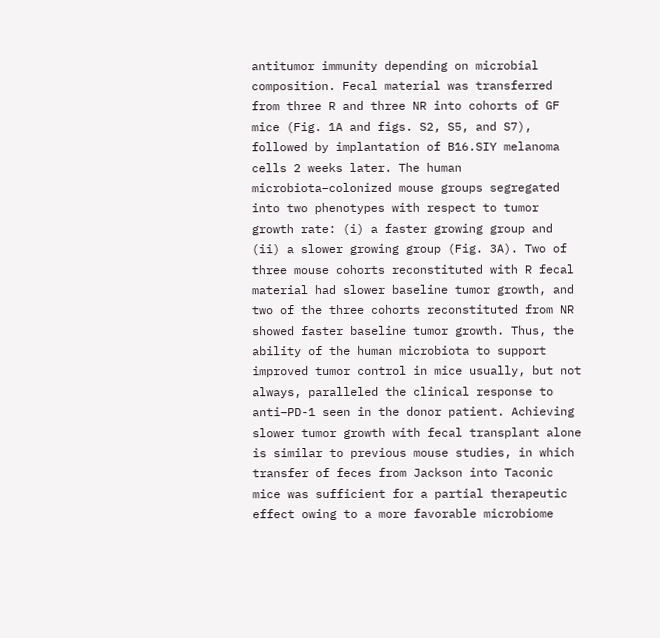antitumor immunity depending on microbial composition. Fecal material was transferred from three R and three NR into cohorts of GF mice (Fig. 1A and figs. S2, S5, and S7), followed by implantation of B16.SIY melanoma cells 2 weeks later. The human microbiota–colonized mouse groups segregated into two phenotypes with respect to tumor growth rate: (i) a faster growing group and (ii) a slower growing group (Fig. 3A). Two of three mouse cohorts reconstituted with R fecal material had slower baseline tumor growth, and two of the three cohorts reconstituted from NR showed faster baseline tumor growth. Thus, the ability of the human microbiota to support improved tumor control in mice usually, but not always, paralleled the clinical response to anti–PD-1 seen in the donor patient. Achieving slower tumor growth with fecal transplant alone is similar to previous mouse studies, in which transfer of feces from Jackson into Taconic mice was sufficient for a partial therapeutic effect owing to a more favorable microbiome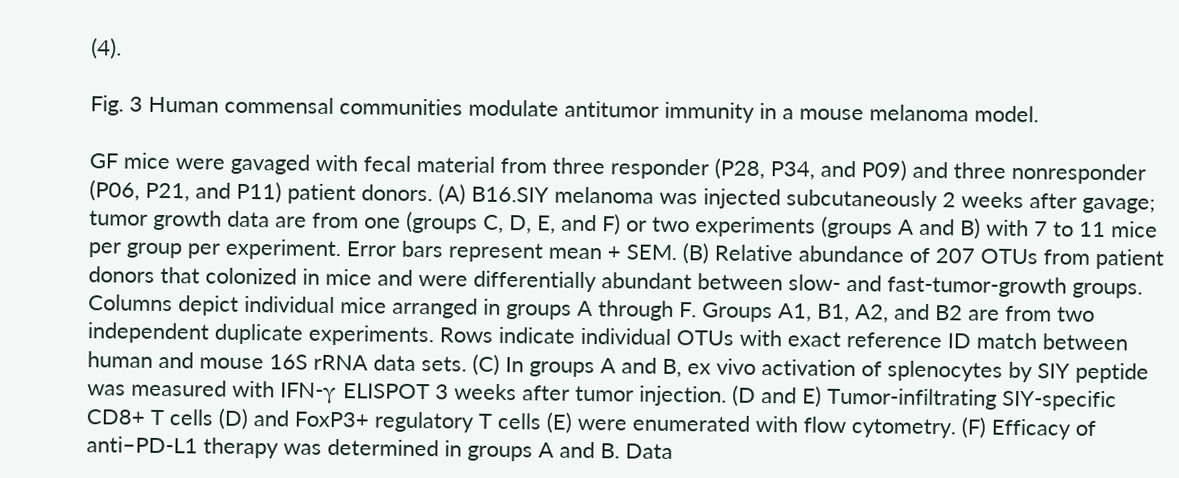(4).

Fig. 3 Human commensal communities modulate antitumor immunity in a mouse melanoma model.

GF mice were gavaged with fecal material from three responder (P28, P34, and P09) and three nonresponder (P06, P21, and P11) patient donors. (A) B16.SIY melanoma was injected subcutaneously 2 weeks after gavage; tumor growth data are from one (groups C, D, E, and F) or two experiments (groups A and B) with 7 to 11 mice per group per experiment. Error bars represent mean + SEM. (B) Relative abundance of 207 OTUs from patient donors that colonized in mice and were differentially abundant between slow- and fast-tumor-growth groups. Columns depict individual mice arranged in groups A through F. Groups A1, B1, A2, and B2 are from two independent duplicate experiments. Rows indicate individual OTUs with exact reference ID match between human and mouse 16S rRNA data sets. (C) In groups A and B, ex vivo activation of splenocytes by SIY peptide was measured with IFN-γ ELISPOT 3 weeks after tumor injection. (D and E) Tumor-infiltrating SIY-specific CD8+ T cells (D) and FoxP3+ regulatory T cells (E) were enumerated with flow cytometry. (F) Efficacy of anti–PD-L1 therapy was determined in groups A and B. Data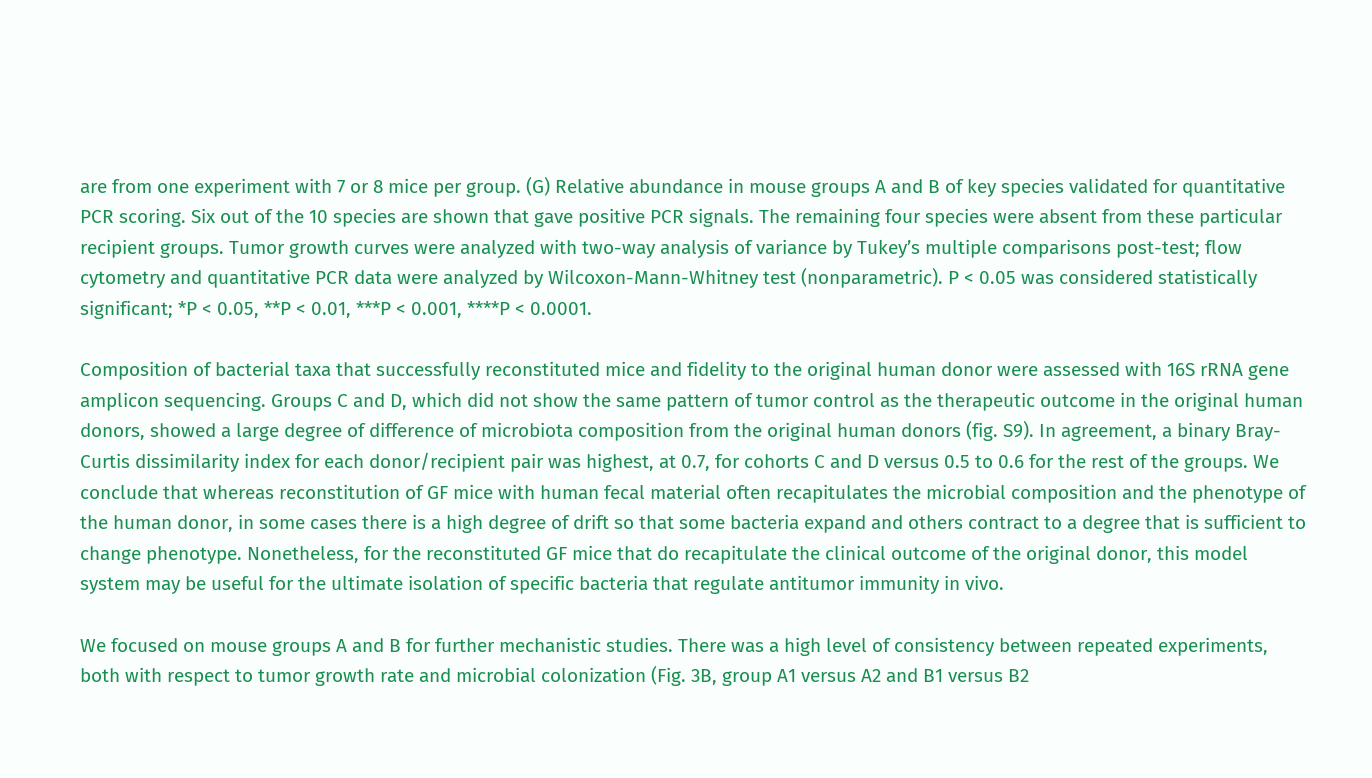are from one experiment with 7 or 8 mice per group. (G) Relative abundance in mouse groups A and B of key species validated for quantitative PCR scoring. Six out of the 10 species are shown that gave positive PCR signals. The remaining four species were absent from these particular recipient groups. Tumor growth curves were analyzed with two-way analysis of variance by Tukey’s multiple comparisons post-test; flow cytometry and quantitative PCR data were analyzed by Wilcoxon-Mann-Whitney test (nonparametric). P < 0.05 was considered statistically significant; *P < 0.05, **P < 0.01, ***P < 0.001, ****P < 0.0001.

Composition of bacterial taxa that successfully reconstituted mice and fidelity to the original human donor were assessed with 16S rRNA gene amplicon sequencing. Groups C and D, which did not show the same pattern of tumor control as the therapeutic outcome in the original human donors, showed a large degree of difference of microbiota composition from the original human donors (fig. S9). In agreement, a binary Bray-Curtis dissimilarity index for each donor/recipient pair was highest, at 0.7, for cohorts C and D versus 0.5 to 0.6 for the rest of the groups. We conclude that whereas reconstitution of GF mice with human fecal material often recapitulates the microbial composition and the phenotype of the human donor, in some cases there is a high degree of drift so that some bacteria expand and others contract to a degree that is sufficient to change phenotype. Nonetheless, for the reconstituted GF mice that do recapitulate the clinical outcome of the original donor, this model system may be useful for the ultimate isolation of specific bacteria that regulate antitumor immunity in vivo.

We focused on mouse groups A and B for further mechanistic studies. There was a high level of consistency between repeated experiments, both with respect to tumor growth rate and microbial colonization (Fig. 3B, group A1 versus A2 and B1 versus B2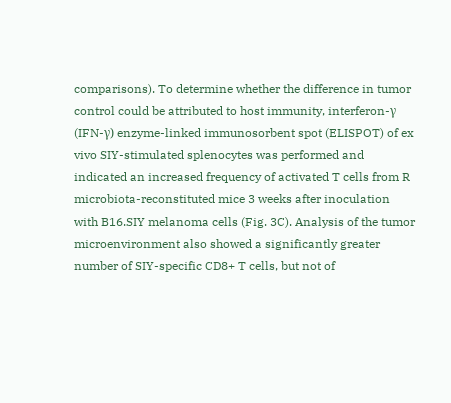comparisons). To determine whether the difference in tumor control could be attributed to host immunity, interferon-γ (IFN-γ) enzyme-linked immunosorbent spot (ELISPOT) of ex vivo SIY-stimulated splenocytes was performed and indicated an increased frequency of activated T cells from R microbiota-reconstituted mice 3 weeks after inoculation with B16.SIY melanoma cells (Fig. 3C). Analysis of the tumor microenvironment also showed a significantly greater number of SIY-specific CD8+ T cells, but not of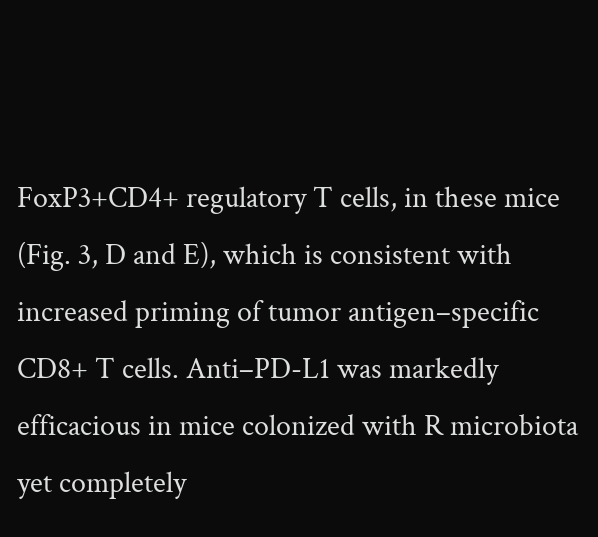FoxP3+CD4+ regulatory T cells, in these mice (Fig. 3, D and E), which is consistent with increased priming of tumor antigen–specific CD8+ T cells. Anti–PD-L1 was markedly efficacious in mice colonized with R microbiota yet completely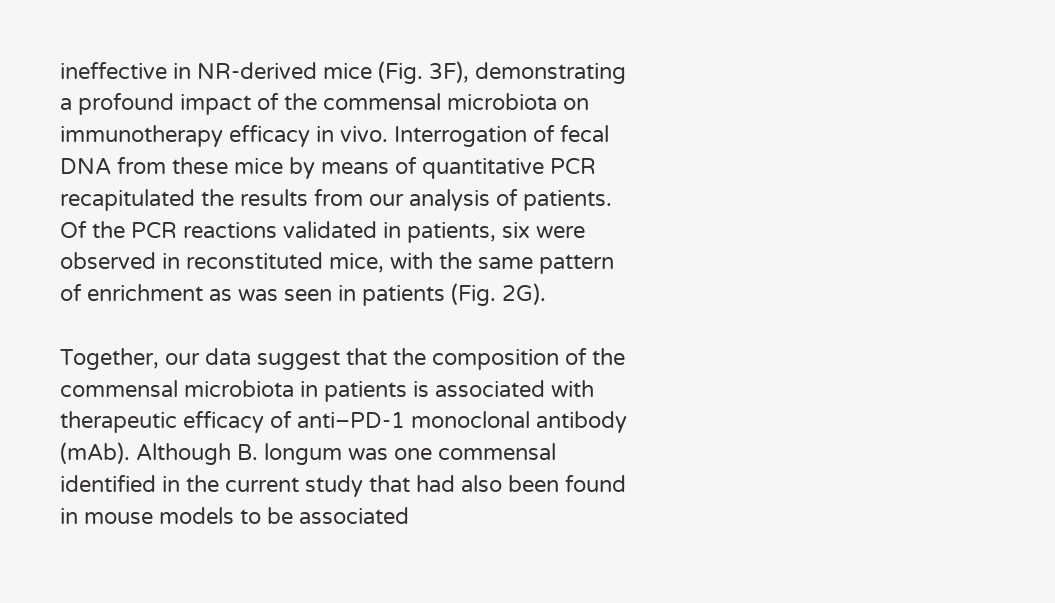ineffective in NR-derived mice (Fig. 3F), demonstrating a profound impact of the commensal microbiota on immunotherapy efficacy in vivo. Interrogation of fecal DNA from these mice by means of quantitative PCR recapitulated the results from our analysis of patients. Of the PCR reactions validated in patients, six were observed in reconstituted mice, with the same pattern of enrichment as was seen in patients (Fig. 2G).

Together, our data suggest that the composition of the commensal microbiota in patients is associated with therapeutic efficacy of anti–PD-1 monoclonal antibody (mAb). Although B. longum was one commensal identified in the current study that had also been found in mouse models to be associated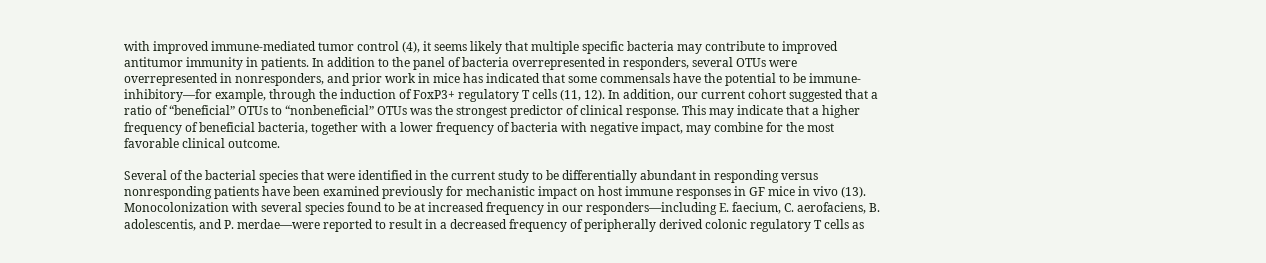with improved immune-mediated tumor control (4), it seems likely that multiple specific bacteria may contribute to improved antitumor immunity in patients. In addition to the panel of bacteria overrepresented in responders, several OTUs were overrepresented in nonresponders, and prior work in mice has indicated that some commensals have the potential to be immune-inhibitory—for example, through the induction of FoxP3+ regulatory T cells (11, 12). In addition, our current cohort suggested that a ratio of “beneficial” OTUs to “nonbeneficial” OTUs was the strongest predictor of clinical response. This may indicate that a higher frequency of beneficial bacteria, together with a lower frequency of bacteria with negative impact, may combine for the most favorable clinical outcome.

Several of the bacterial species that were identified in the current study to be differentially abundant in responding versus nonresponding patients have been examined previously for mechanistic impact on host immune responses in GF mice in vivo (13). Monocolonization with several species found to be at increased frequency in our responders—including E. faecium, C. aerofaciens, B. adolescentis, and P. merdae—were reported to result in a decreased frequency of peripherally derived colonic regulatory T cells as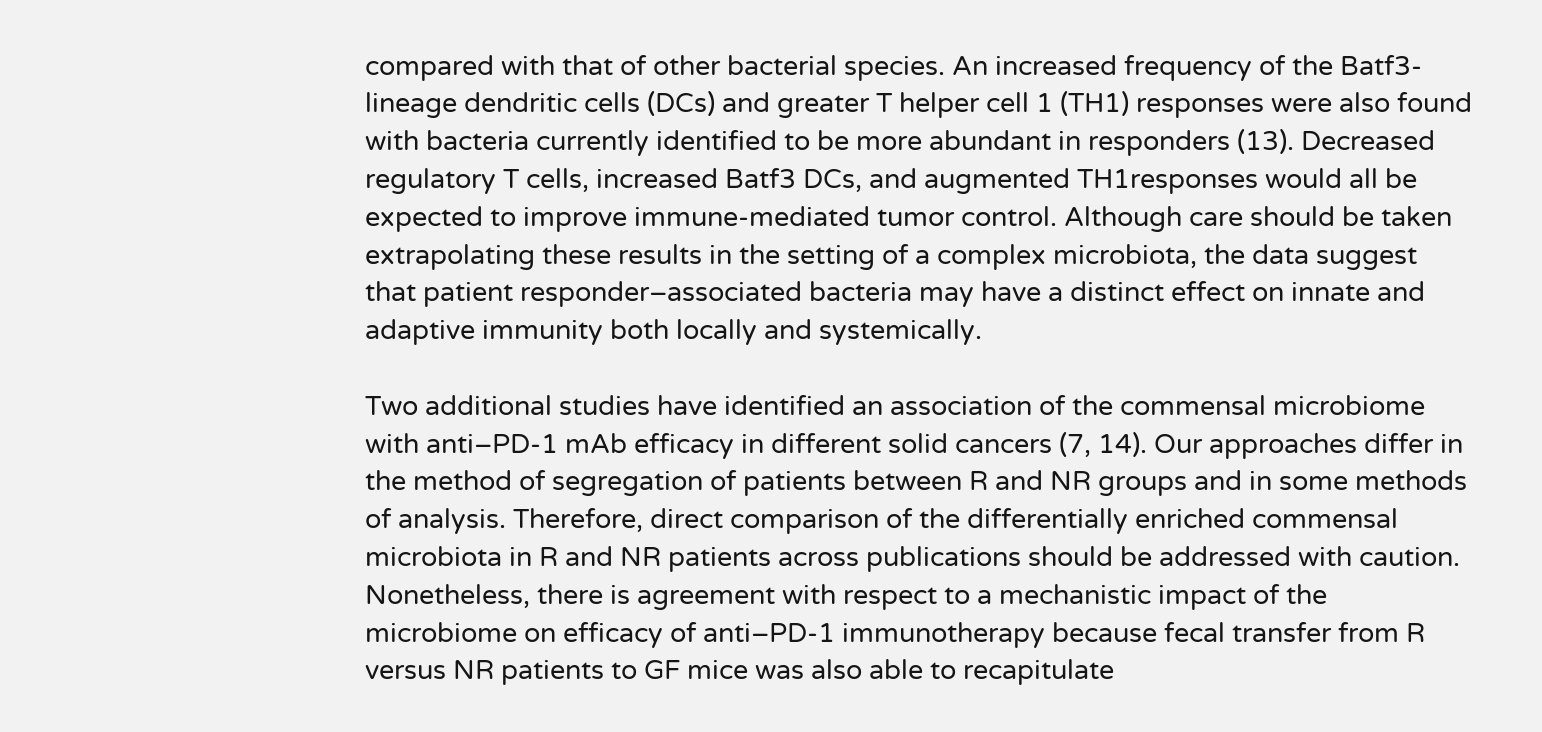compared with that of other bacterial species. An increased frequency of the Batf3-lineage dendritic cells (DCs) and greater T helper cell 1 (TH1) responses were also found with bacteria currently identified to be more abundant in responders (13). Decreased regulatory T cells, increased Batf3 DCs, and augmented TH1responses would all be expected to improve immune-mediated tumor control. Although care should be taken extrapolating these results in the setting of a complex microbiota, the data suggest that patient responder–associated bacteria may have a distinct effect on innate and adaptive immunity both locally and systemically.

Two additional studies have identified an association of the commensal microbiome with anti–PD-1 mAb efficacy in different solid cancers (7, 14). Our approaches differ in the method of segregation of patients between R and NR groups and in some methods of analysis. Therefore, direct comparison of the differentially enriched commensal microbiota in R and NR patients across publications should be addressed with caution. Nonetheless, there is agreement with respect to a mechanistic impact of the microbiome on efficacy of anti–PD-1 immunotherapy because fecal transfer from R versus NR patients to GF mice was also able to recapitulate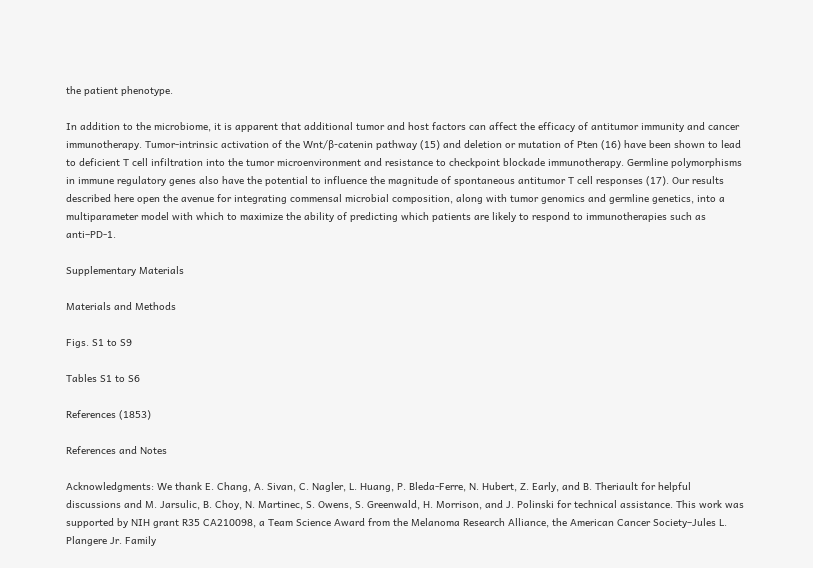the patient phenotype.

In addition to the microbiome, it is apparent that additional tumor and host factors can affect the efficacy of antitumor immunity and cancer immunotherapy. Tumor-intrinsic activation of the Wnt/β-catenin pathway (15) and deletion or mutation of Pten (16) have been shown to lead to deficient T cell infiltration into the tumor microenvironment and resistance to checkpoint blockade immunotherapy. Germline polymorphisms in immune regulatory genes also have the potential to influence the magnitude of spontaneous antitumor T cell responses (17). Our results described here open the avenue for integrating commensal microbial composition, along with tumor genomics and germline genetics, into a multiparameter model with which to maximize the ability of predicting which patients are likely to respond to immunotherapies such as anti–PD-1.

Supplementary Materials

Materials and Methods

Figs. S1 to S9

Tables S1 to S6

References (1853)

References and Notes

Acknowledgments: We thank E. Chang, A. Sivan, C. Nagler, L. Huang, P. Bleda-Ferre, N. Hubert, Z. Early, and B. Theriault for helpful discussions and M. Jarsulic, B. Choy, N. Martinec, S. Owens, S. Greenwald, H. Morrison, and J. Polinski for technical assistance. This work was supported by NIH grant R35 CA210098, a Team Science Award from the Melanoma Research Alliance, the American Cancer Society–Jules L. Plangere Jr. Family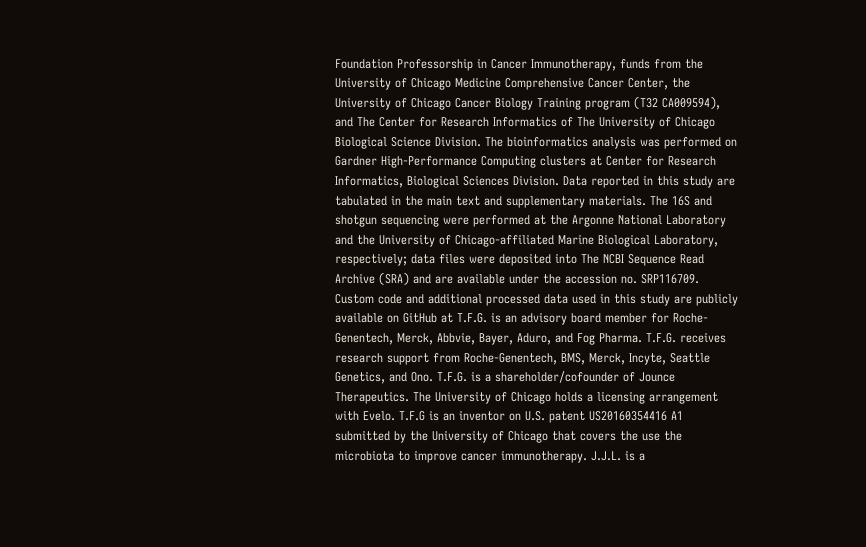Foundation Professorship in Cancer Immunotherapy, funds from the University of Chicago Medicine Comprehensive Cancer Center, the University of Chicago Cancer Biology Training program (T32 CA009594), and The Center for Research Informatics of The University of Chicago Biological Science Division. The bioinformatics analysis was performed on Gardner High-Performance Computing clusters at Center for Research Informatics, Biological Sciences Division. Data reported in this study are tabulated in the main text and supplementary materials. The 16S and shotgun sequencing were performed at the Argonne National Laboratory and the University of Chicago-affiliated Marine Biological Laboratory, respectively; data files were deposited into The NCBI Sequence Read Archive (SRA) and are available under the accession no. SRP116709. Custom code and additional processed data used in this study are publicly available on GitHub at T.F.G. is an advisory board member for Roche-Genentech, Merck, Abbvie, Bayer, Aduro, and Fog Pharma. T.F.G. receives research support from Roche-Genentech, BMS, Merck, Incyte, Seattle Genetics, and Ono. T.F.G. is a shareholder/cofounder of Jounce Therapeutics. The University of Chicago holds a licensing arrangement with Evelo. T.F.G is an inventor on U.S. patent US20160354416 A1 submitted by the University of Chicago that covers the use the microbiota to improve cancer immunotherapy. J.J.L. is a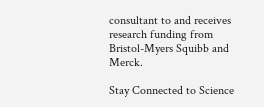consultant to and receives research funding from Bristol-Myers Squibb and Merck.

Stay Connected to Science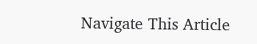Navigate This Article